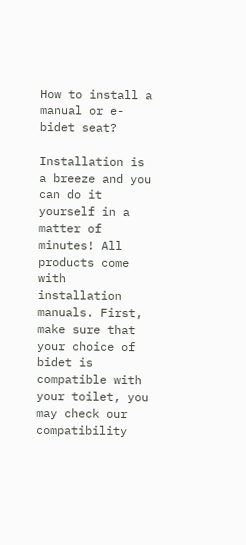How to install a manual or e-bidet seat?

Installation is a breeze and you can do it yourself in a matter of minutes! All products come with installation manuals. First, make sure that your choice of bidet is compatible with your toilet, you may check our compatibility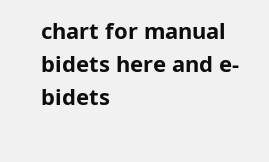chart for manual bidets here and e-bidets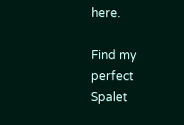here.

Find my perfect Spalet